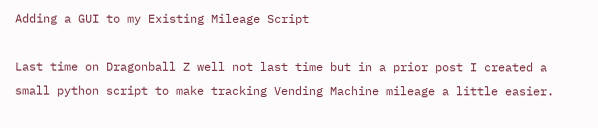Adding a GUI to my Existing Mileage Script

Last time on Dragonball Z well not last time but in a prior post I created a small python script to make tracking Vending Machine mileage a little easier.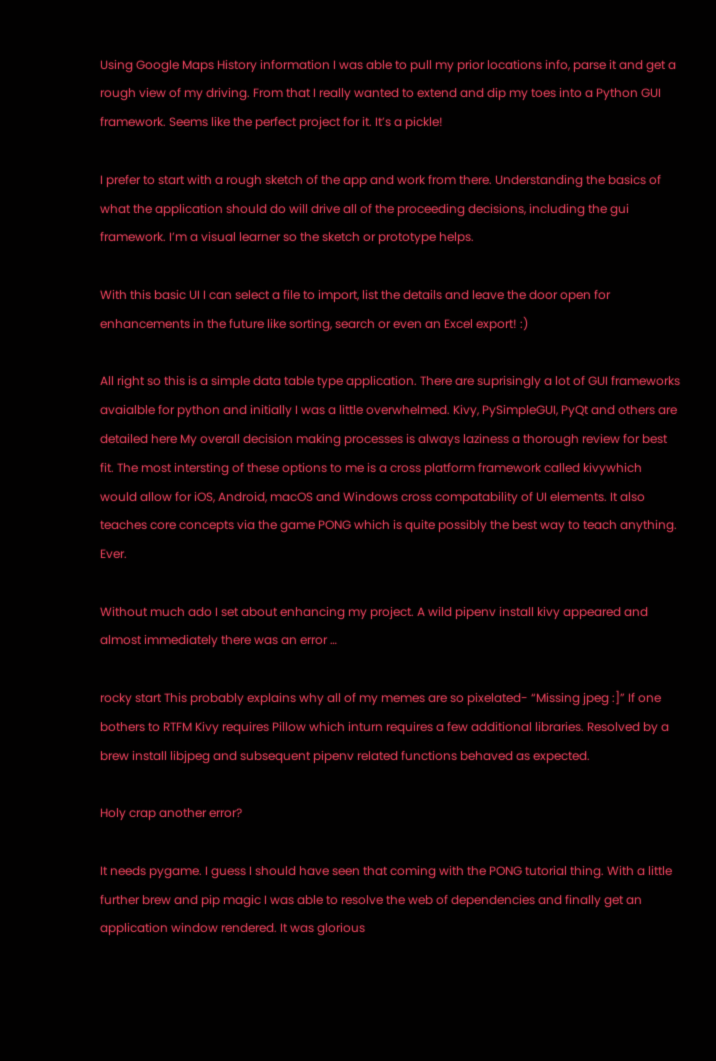Using Google Maps History information I was able to pull my prior locations info, parse it and get a rough view of my driving. From that I really wanted to extend and dip my toes into a Python GUI framework. Seems like the perfect project for it. It’s a pickle!

I prefer to start with a rough sketch of the app and work from there. Understanding the basics of what the application should do will drive all of the proceeding decisions, including the gui framework. I’m a visual learner so the sketch or prototype helps.

With this basic UI I can select a file to import, list the details and leave the door open for enhancements in the future like sorting, search or even an Excel export! :)

All right so this is a simple data table type application. There are suprisingly a lot of GUI frameworks avaialble for python and initially I was a little overwhelmed. Kivy, PySimpleGUI, PyQt and others are detailed here My overall decision making processes is always laziness a thorough review for best fit. The most intersting of these options to me is a cross platform framework called kivywhich would allow for iOS, Android, macOS and Windows cross compatability of UI elements. It also teaches core concepts via the game PONG which is quite possibly the best way to teach anything. Ever.

Without much ado I set about enhancing my project. A wild pipenv install kivy appeared and almost immediately there was an error …

rocky start This probably explains why all of my memes are so pixelated- “Missing jpeg :]” If one bothers to RTFM Kivy requires Pillow which inturn requires a few additional libraries. Resolved by a brew install libjpeg and subsequent pipenv related functions behaved as expected.

Holy crap another error?

It needs pygame. I guess I should have seen that coming with the PONG tutorial thing. With a little further brew and pip magic I was able to resolve the web of dependencies and finally get an application window rendered. It was glorious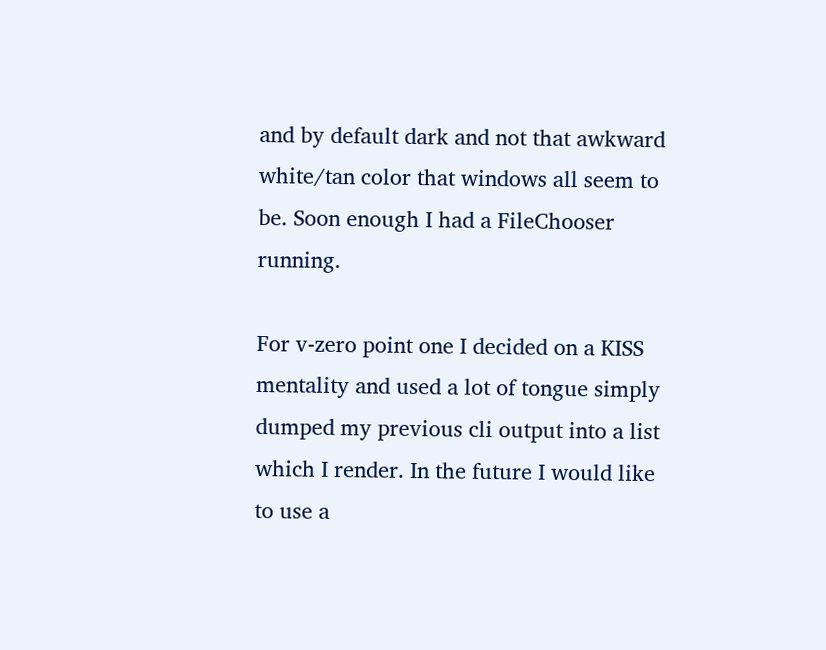and by default dark and not that awkward white/tan color that windows all seem to be. Soon enough I had a FileChooser running.

For v-zero point one I decided on a KISS mentality and used a lot of tongue simply dumped my previous cli output into a list which I render. In the future I would like to use a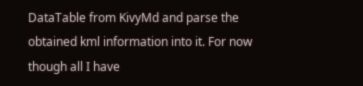DataTable from KivyMd and parse the obtained kml information into it. For now though all I have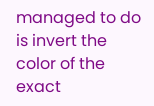managed to do is invert the color of the exact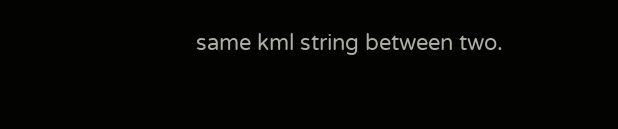same kml string between two.